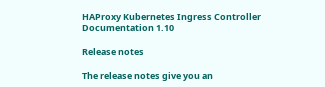HAProxy Kubernetes Ingress Controller Documentation 1.10

Release notes

The release notes give you an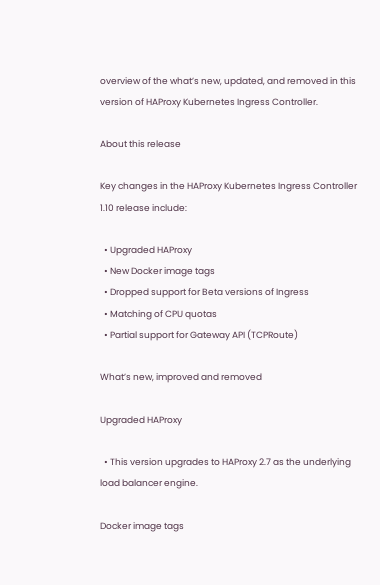overview of the what’s new, updated, and removed in this version of HAProxy Kubernetes Ingress Controller.

About this release

Key changes in the HAProxy Kubernetes Ingress Controller 1.10 release include:

  • Upgraded HAProxy
  • New Docker image tags
  • Dropped support for Beta versions of Ingress
  • Matching of CPU quotas
  • Partial support for Gateway API (TCPRoute)

What’s new, improved and removed

Upgraded HAProxy

  • This version upgrades to HAProxy 2.7 as the underlying load balancer engine.

Docker image tags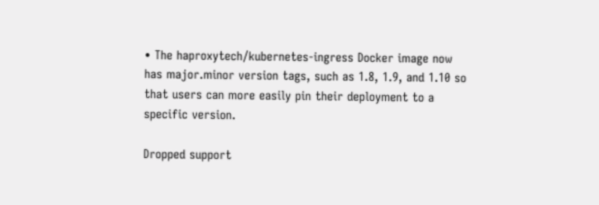• The haproxytech/kubernetes-ingress Docker image now has major.minor version tags, such as 1.8, 1.9, and 1.10 so that users can more easily pin their deployment to a specific version.

Dropped support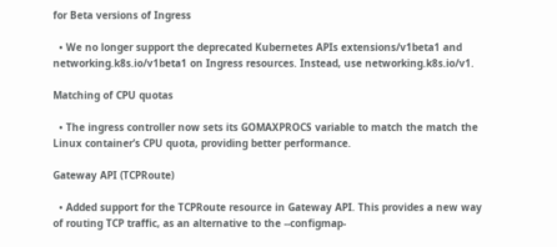for Beta versions of Ingress

  • We no longer support the deprecated Kubernetes APIs extensions/v1beta1 and networking.k8s.io/v1beta1 on Ingress resources. Instead, use networking.k8s.io/v1.

Matching of CPU quotas

  • The ingress controller now sets its GOMAXPROCS variable to match the match the Linux container’s CPU quota, providing better performance.

Gateway API (TCPRoute)

  • Added support for the TCPRoute resource in Gateway API. This provides a new way of routing TCP traffic, as an alternative to the --configmap-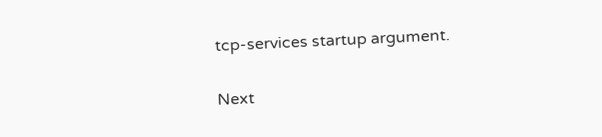tcp-services startup argument.

Next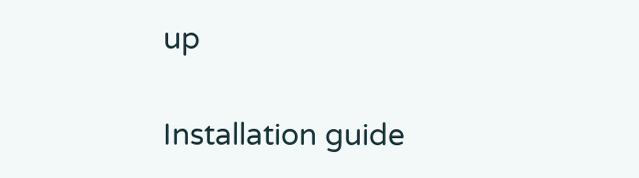up

Installation guide